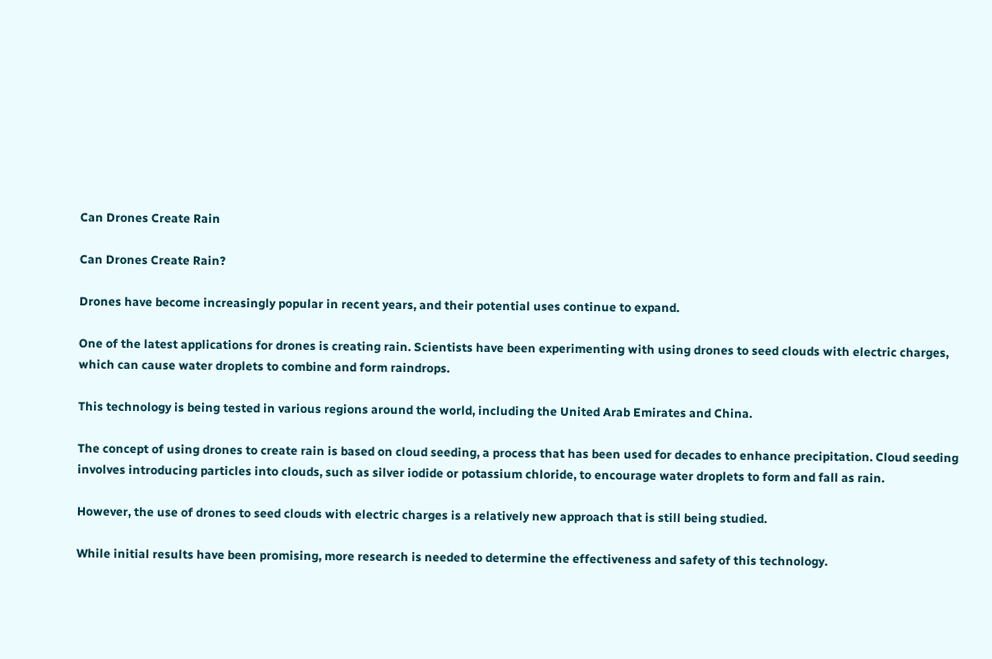Can Drones Create Rain

Can Drones Create Rain?

Drones have become increasingly popular in recent years, and their potential uses continue to expand.

One of the latest applications for drones is creating rain. Scientists have been experimenting with using drones to seed clouds with electric charges, which can cause water droplets to combine and form raindrops.

This technology is being tested in various regions around the world, including the United Arab Emirates and China.

The concept of using drones to create rain is based on cloud seeding, a process that has been used for decades to enhance precipitation. Cloud seeding involves introducing particles into clouds, such as silver iodide or potassium chloride, to encourage water droplets to form and fall as rain.

However, the use of drones to seed clouds with electric charges is a relatively new approach that is still being studied.

While initial results have been promising, more research is needed to determine the effectiveness and safety of this technology.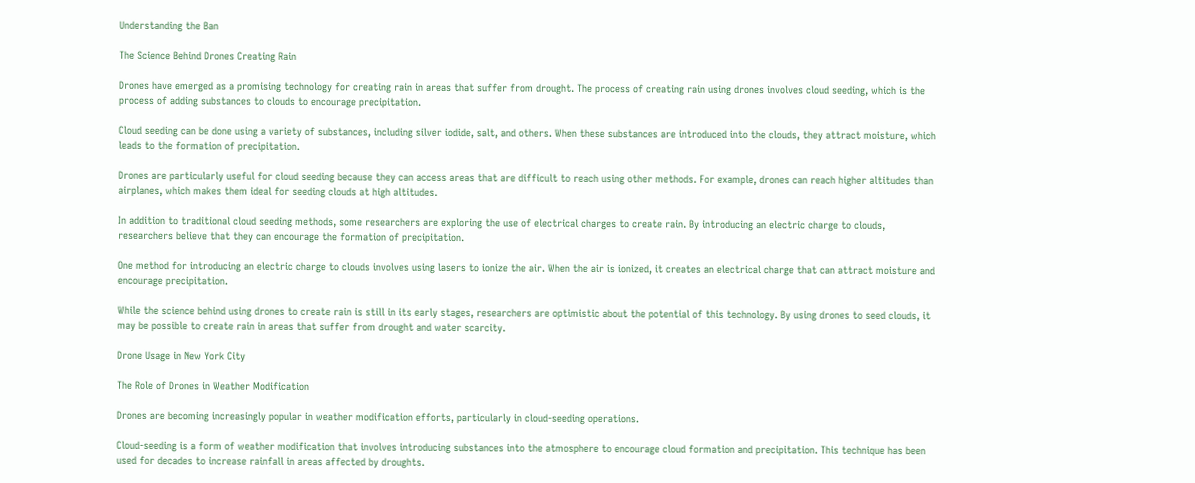Understanding the Ban

The Science Behind Drones Creating Rain

Drones have emerged as a promising technology for creating rain in areas that suffer from drought. The process of creating rain using drones involves cloud seeding, which is the process of adding substances to clouds to encourage precipitation.

Cloud seeding can be done using a variety of substances, including silver iodide, salt, and others. When these substances are introduced into the clouds, they attract moisture, which leads to the formation of precipitation.

Drones are particularly useful for cloud seeding because they can access areas that are difficult to reach using other methods. For example, drones can reach higher altitudes than airplanes, which makes them ideal for seeding clouds at high altitudes.

In addition to traditional cloud seeding methods, some researchers are exploring the use of electrical charges to create rain. By introducing an electric charge to clouds, researchers believe that they can encourage the formation of precipitation.

One method for introducing an electric charge to clouds involves using lasers to ionize the air. When the air is ionized, it creates an electrical charge that can attract moisture and encourage precipitation.

While the science behind using drones to create rain is still in its early stages, researchers are optimistic about the potential of this technology. By using drones to seed clouds, it may be possible to create rain in areas that suffer from drought and water scarcity.

Drone Usage in New York City

The Role of Drones in Weather Modification

Drones are becoming increasingly popular in weather modification efforts, particularly in cloud-seeding operations.

Cloud-seeding is a form of weather modification that involves introducing substances into the atmosphere to encourage cloud formation and precipitation. This technique has been used for decades to increase rainfall in areas affected by droughts.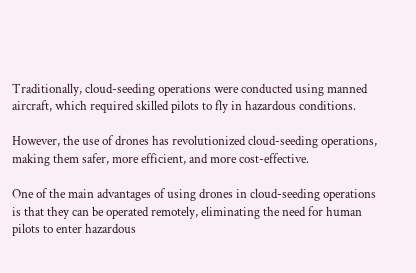Traditionally, cloud-seeding operations were conducted using manned aircraft, which required skilled pilots to fly in hazardous conditions.

However, the use of drones has revolutionized cloud-seeding operations, making them safer, more efficient, and more cost-effective.

One of the main advantages of using drones in cloud-seeding operations is that they can be operated remotely, eliminating the need for human pilots to enter hazardous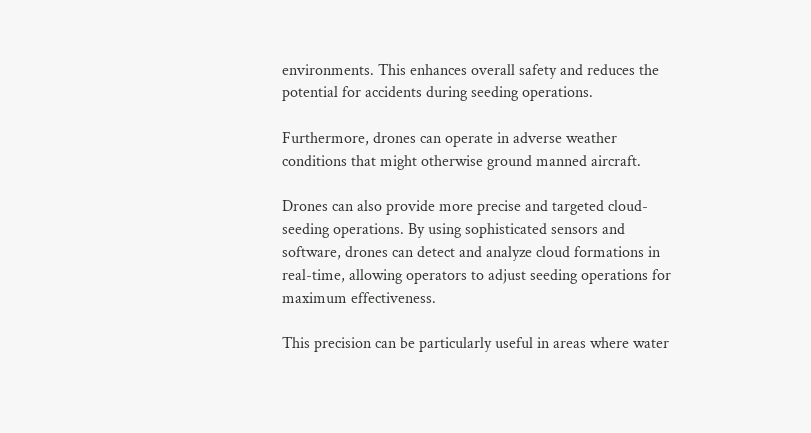environments. This enhances overall safety and reduces the potential for accidents during seeding operations.

Furthermore, drones can operate in adverse weather conditions that might otherwise ground manned aircraft.

Drones can also provide more precise and targeted cloud-seeding operations. By using sophisticated sensors and software, drones can detect and analyze cloud formations in real-time, allowing operators to adjust seeding operations for maximum effectiveness.

This precision can be particularly useful in areas where water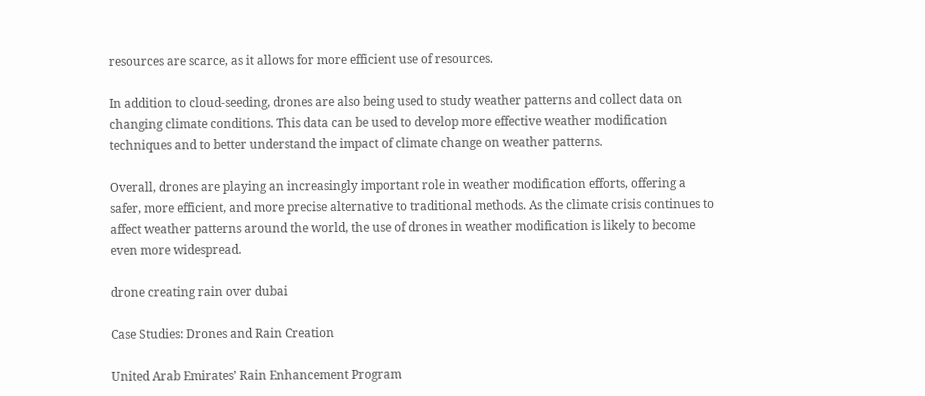resources are scarce, as it allows for more efficient use of resources.

In addition to cloud-seeding, drones are also being used to study weather patterns and collect data on changing climate conditions. This data can be used to develop more effective weather modification techniques and to better understand the impact of climate change on weather patterns.

Overall, drones are playing an increasingly important role in weather modification efforts, offering a safer, more efficient, and more precise alternative to traditional methods. As the climate crisis continues to affect weather patterns around the world, the use of drones in weather modification is likely to become even more widespread.

drone creating rain over dubai

Case Studies: Drones and Rain Creation

United Arab Emirates’ Rain Enhancement Program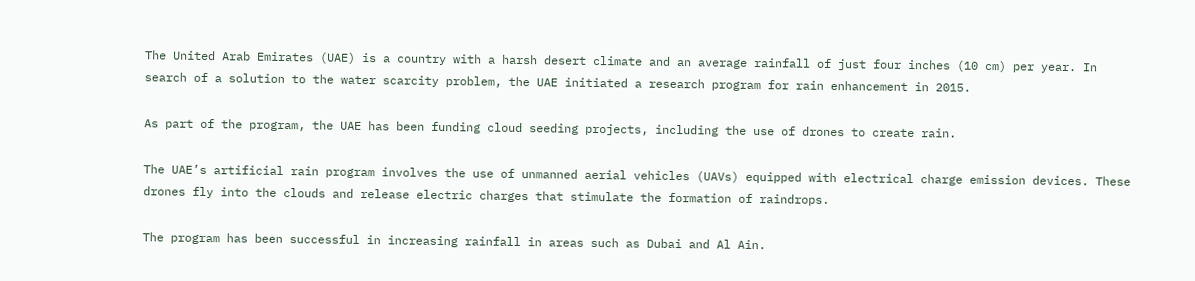The United Arab Emirates (UAE) is a country with a harsh desert climate and an average rainfall of just four inches (10 cm) per year. In search of a solution to the water scarcity problem, the UAE initiated a research program for rain enhancement in 2015.

As part of the program, the UAE has been funding cloud seeding projects, including the use of drones to create rain.

The UAE’s artificial rain program involves the use of unmanned aerial vehicles (UAVs) equipped with electrical charge emission devices. These drones fly into the clouds and release electric charges that stimulate the formation of raindrops.

The program has been successful in increasing rainfall in areas such as Dubai and Al Ain.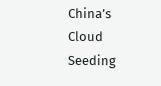China’s Cloud Seeding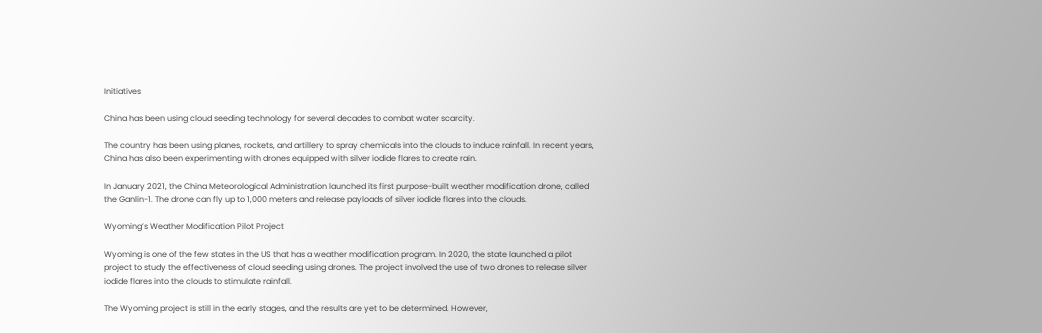Initiatives

China has been using cloud seeding technology for several decades to combat water scarcity.

The country has been using planes, rockets, and artillery to spray chemicals into the clouds to induce rainfall. In recent years, China has also been experimenting with drones equipped with silver iodide flares to create rain.

In January 2021, the China Meteorological Administration launched its first purpose-built weather modification drone, called the Ganlin-1. The drone can fly up to 1,000 meters and release payloads of silver iodide flares into the clouds.

Wyoming’s Weather Modification Pilot Project

Wyoming is one of the few states in the US that has a weather modification program. In 2020, the state launched a pilot project to study the effectiveness of cloud seeding using drones. The project involved the use of two drones to release silver iodide flares into the clouds to stimulate rainfall.

The Wyoming project is still in the early stages, and the results are yet to be determined. However,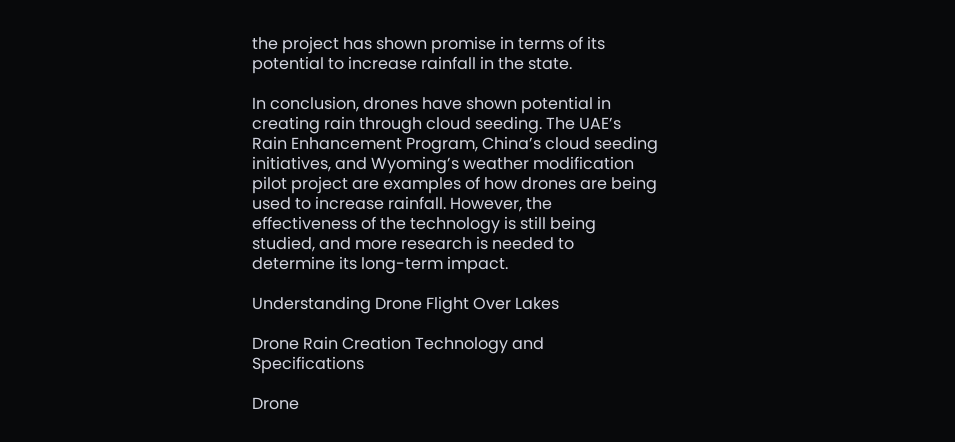the project has shown promise in terms of its potential to increase rainfall in the state.

In conclusion, drones have shown potential in creating rain through cloud seeding. The UAE’s Rain Enhancement Program, China’s cloud seeding initiatives, and Wyoming’s weather modification pilot project are examples of how drones are being used to increase rainfall. However, the effectiveness of the technology is still being studied, and more research is needed to determine its long-term impact.

Understanding Drone Flight Over Lakes

Drone Rain Creation Technology and Specifications

Drone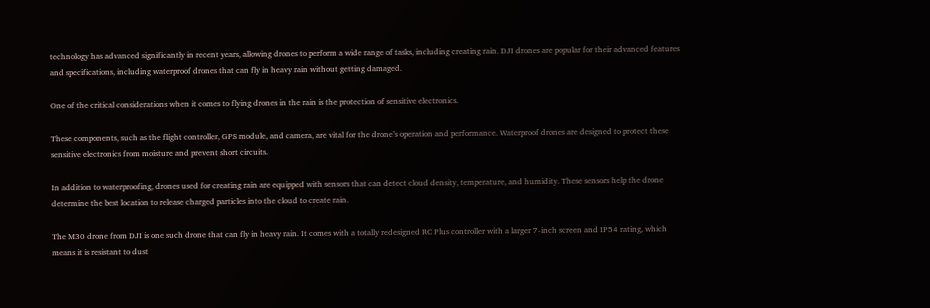technology has advanced significantly in recent years, allowing drones to perform a wide range of tasks, including creating rain. DJI drones are popular for their advanced features and specifications, including waterproof drones that can fly in heavy rain without getting damaged.

One of the critical considerations when it comes to flying drones in the rain is the protection of sensitive electronics.

These components, such as the flight controller, GPS module, and camera, are vital for the drone’s operation and performance. Waterproof drones are designed to protect these sensitive electronics from moisture and prevent short circuits.

In addition to waterproofing, drones used for creating rain are equipped with sensors that can detect cloud density, temperature, and humidity. These sensors help the drone determine the best location to release charged particles into the cloud to create rain.

The M30 drone from DJI is one such drone that can fly in heavy rain. It comes with a totally redesigned RC Plus controller with a larger 7-inch screen and IP54 rating, which means it is resistant to dust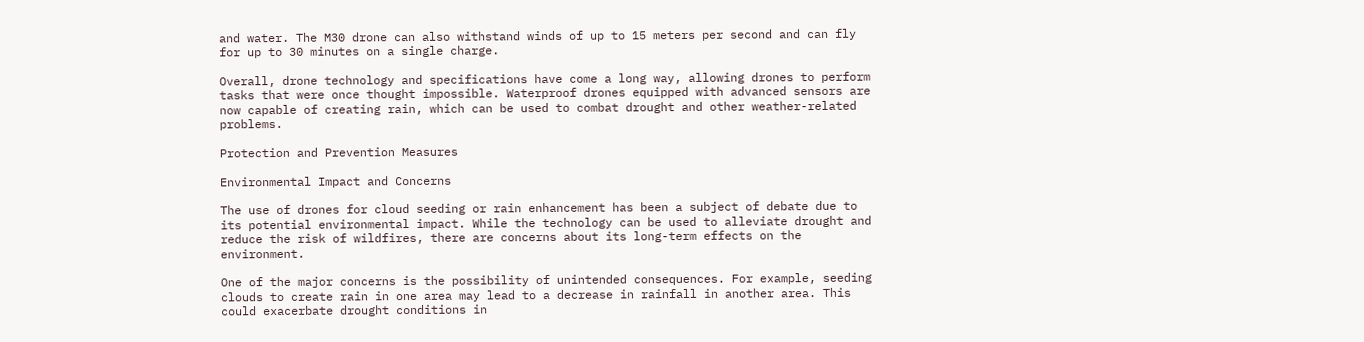and water. The M30 drone can also withstand winds of up to 15 meters per second and can fly for up to 30 minutes on a single charge.

Overall, drone technology and specifications have come a long way, allowing drones to perform tasks that were once thought impossible. Waterproof drones equipped with advanced sensors are now capable of creating rain, which can be used to combat drought and other weather-related problems.

Protection and Prevention Measures

Environmental Impact and Concerns

The use of drones for cloud seeding or rain enhancement has been a subject of debate due to its potential environmental impact. While the technology can be used to alleviate drought and reduce the risk of wildfires, there are concerns about its long-term effects on the environment.

One of the major concerns is the possibility of unintended consequences. For example, seeding clouds to create rain in one area may lead to a decrease in rainfall in another area. This could exacerbate drought conditions in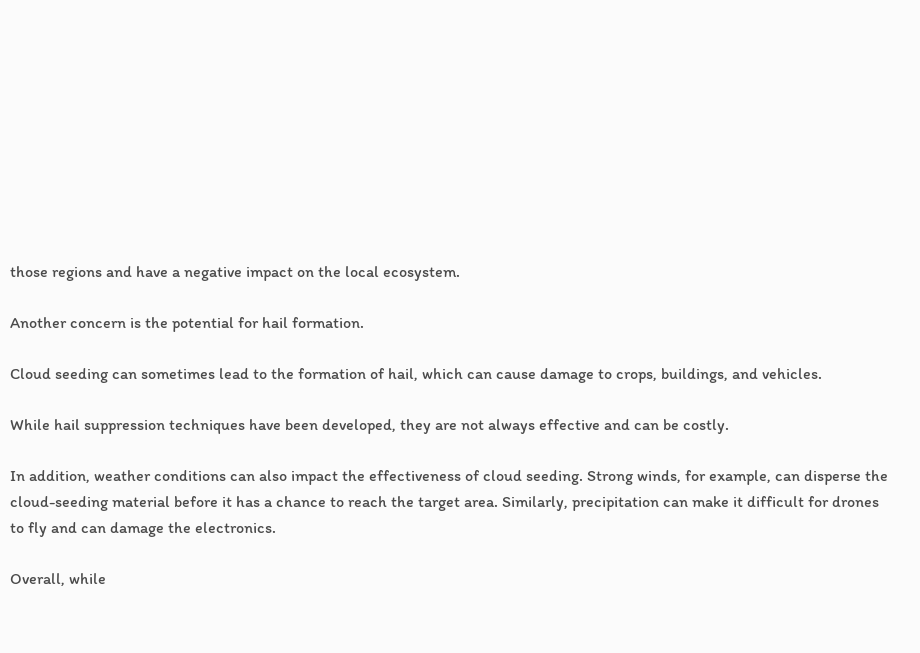those regions and have a negative impact on the local ecosystem.

Another concern is the potential for hail formation.

Cloud seeding can sometimes lead to the formation of hail, which can cause damage to crops, buildings, and vehicles.

While hail suppression techniques have been developed, they are not always effective and can be costly.

In addition, weather conditions can also impact the effectiveness of cloud seeding. Strong winds, for example, can disperse the cloud-seeding material before it has a chance to reach the target area. Similarly, precipitation can make it difficult for drones to fly and can damage the electronics.

Overall, while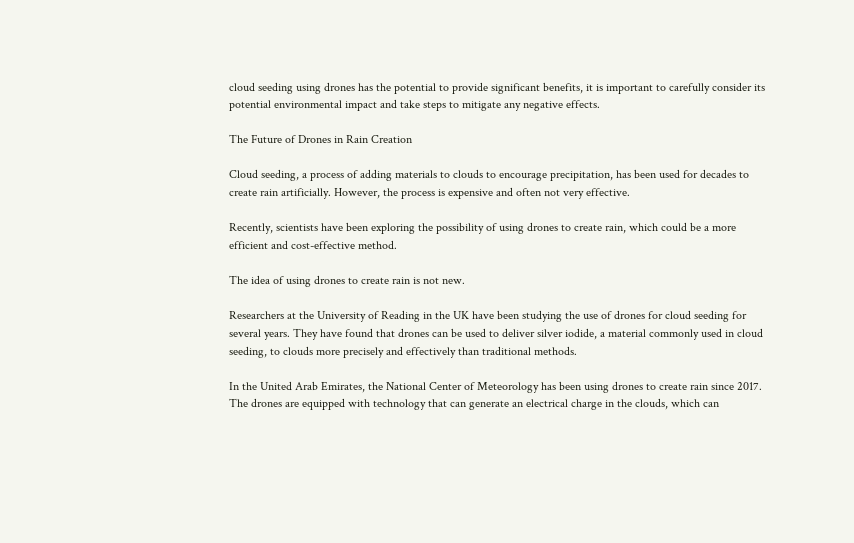cloud seeding using drones has the potential to provide significant benefits, it is important to carefully consider its potential environmental impact and take steps to mitigate any negative effects.

The Future of Drones in Rain Creation

Cloud seeding, a process of adding materials to clouds to encourage precipitation, has been used for decades to create rain artificially. However, the process is expensive and often not very effective.

Recently, scientists have been exploring the possibility of using drones to create rain, which could be a more efficient and cost-effective method.

The idea of using drones to create rain is not new.

Researchers at the University of Reading in the UK have been studying the use of drones for cloud seeding for several years. They have found that drones can be used to deliver silver iodide, a material commonly used in cloud seeding, to clouds more precisely and effectively than traditional methods.

In the United Arab Emirates, the National Center of Meteorology has been using drones to create rain since 2017. The drones are equipped with technology that can generate an electrical charge in the clouds, which can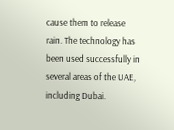cause them to release rain. The technology has been used successfully in several areas of the UAE, including Dubai.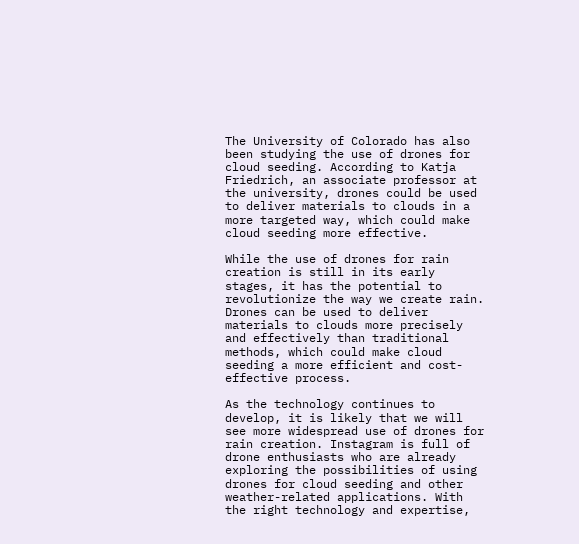The University of Colorado has also been studying the use of drones for cloud seeding. According to Katja Friedrich, an associate professor at the university, drones could be used to deliver materials to clouds in a more targeted way, which could make cloud seeding more effective.

While the use of drones for rain creation is still in its early stages, it has the potential to revolutionize the way we create rain. Drones can be used to deliver materials to clouds more precisely and effectively than traditional methods, which could make cloud seeding a more efficient and cost-effective process.

As the technology continues to develop, it is likely that we will see more widespread use of drones for rain creation. Instagram is full of drone enthusiasts who are already exploring the possibilities of using drones for cloud seeding and other weather-related applications. With the right technology and expertise,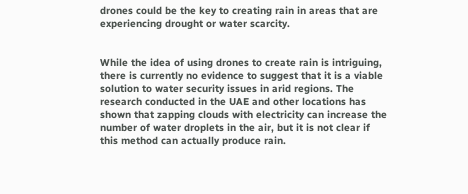drones could be the key to creating rain in areas that are experiencing drought or water scarcity.


While the idea of using drones to create rain is intriguing, there is currently no evidence to suggest that it is a viable solution to water security issues in arid regions. The research conducted in the UAE and other locations has shown that zapping clouds with electricity can increase the number of water droplets in the air, but it is not clear if this method can actually produce rain.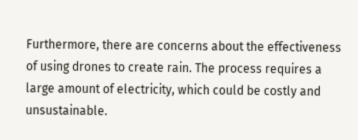Furthermore, there are concerns about the effectiveness of using drones to create rain. The process requires a large amount of electricity, which could be costly and unsustainable.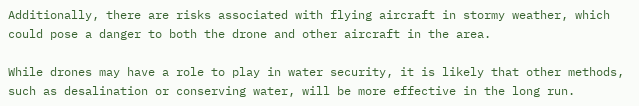Additionally, there are risks associated with flying aircraft in stormy weather, which could pose a danger to both the drone and other aircraft in the area.

While drones may have a role to play in water security, it is likely that other methods, such as desalination or conserving water, will be more effective in the long run.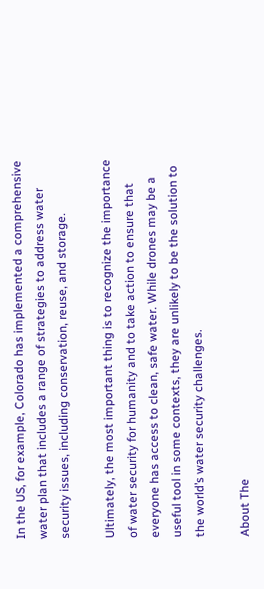In the US, for example, Colorado has implemented a comprehensive water plan that includes a range of strategies to address water security issues, including conservation, reuse, and storage.

Ultimately, the most important thing is to recognize the importance of water security for humanity and to take action to ensure that everyone has access to clean, safe water. While drones may be a useful tool in some contexts, they are unlikely to be the solution to the world’s water security challenges.

About The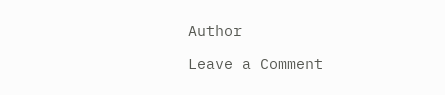Author

Leave a Comment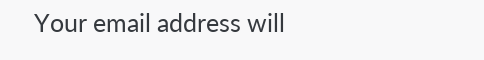Your email address will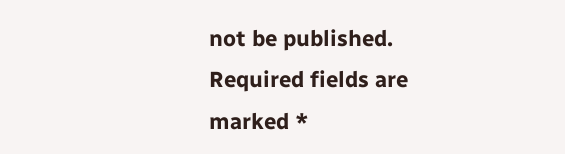not be published. Required fields are marked *